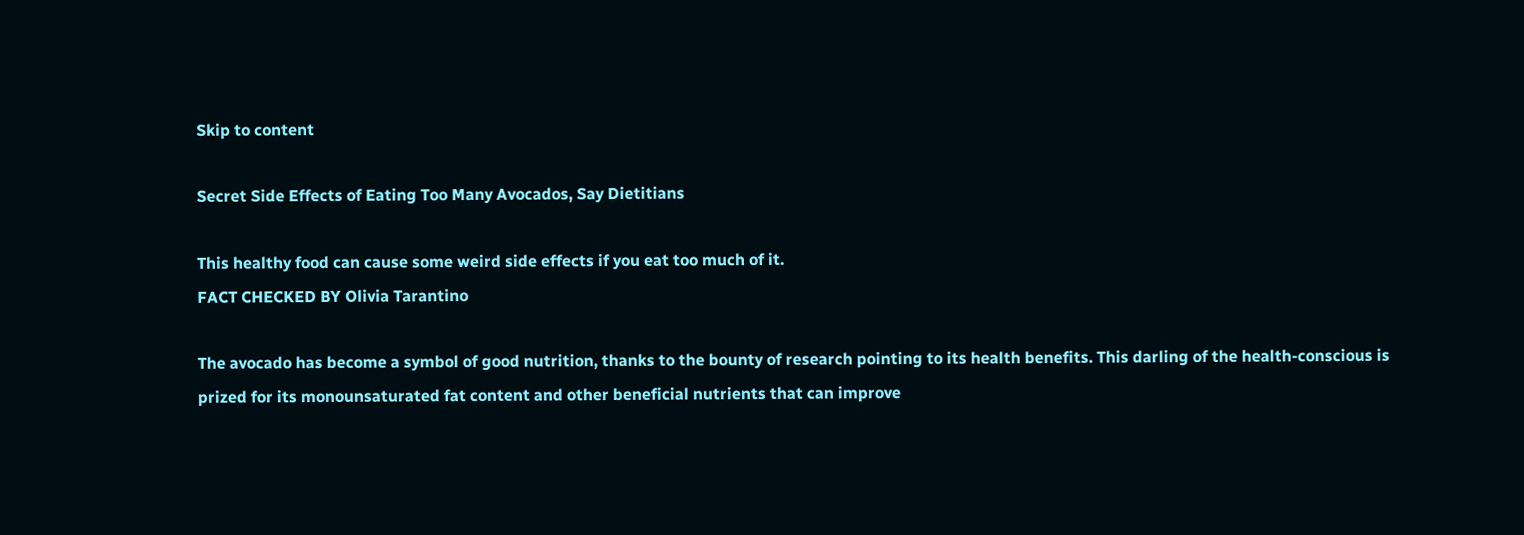Skip to content

Secret Side Effects of Eating Too Many Avocados, Say Dietitians

This healthy food can cause some weird side effects if you eat too much of it.
FACT CHECKED BY Olivia Tarantino

The avocado has become a symbol of good nutrition, thanks to the bounty of research pointing to its health benefits. This darling of the health-conscious is prized for its monounsaturated fat content and other beneficial nutrients that can improve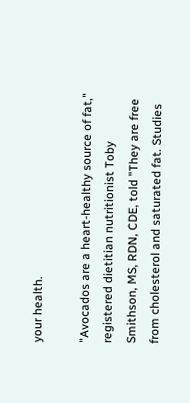your health.

"Avocados are a heart-healthy source of fat," registered dietitian nutritionist Toby Smithson, MS, RDN, CDE, told "They are free from cholesterol and saturated fat. Studies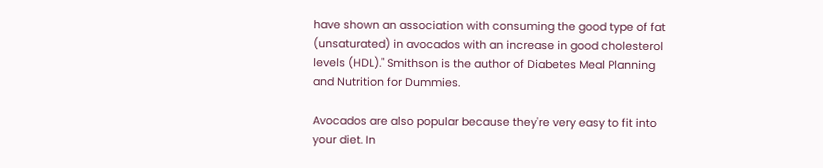have shown an association with consuming the good type of fat (unsaturated) in avocados with an increase in good cholesterol levels (HDL)." Smithson is the author of Diabetes Meal Planning and Nutrition for Dummies.

Avocados are also popular because they're very easy to fit into your diet. In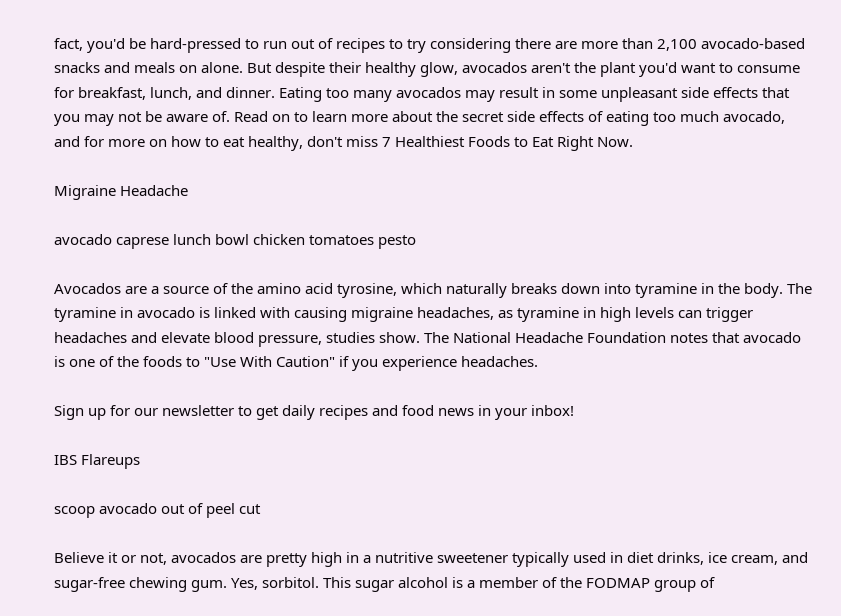fact, you'd be hard-pressed to run out of recipes to try considering there are more than 2,100 avocado-based snacks and meals on alone. But despite their healthy glow, avocados aren't the plant you'd want to consume for breakfast, lunch, and dinner. Eating too many avocados may result in some unpleasant side effects that you may not be aware of. Read on to learn more about the secret side effects of eating too much avocado, and for more on how to eat healthy, don't miss 7 Healthiest Foods to Eat Right Now.

Migraine Headache

avocado caprese lunch bowl chicken tomatoes pesto

Avocados are a source of the amino acid tyrosine, which naturally breaks down into tyramine in the body. The tyramine in avocado is linked with causing migraine headaches, as tyramine in high levels can trigger headaches and elevate blood pressure, studies show. The National Headache Foundation notes that avocado is one of the foods to "Use With Caution" if you experience headaches.

Sign up for our newsletter to get daily recipes and food news in your inbox!

IBS Flareups

scoop avocado out of peel cut

Believe it or not, avocados are pretty high in a nutritive sweetener typically used in diet drinks, ice cream, and sugar-free chewing gum. Yes, sorbitol. This sugar alcohol is a member of the FODMAP group of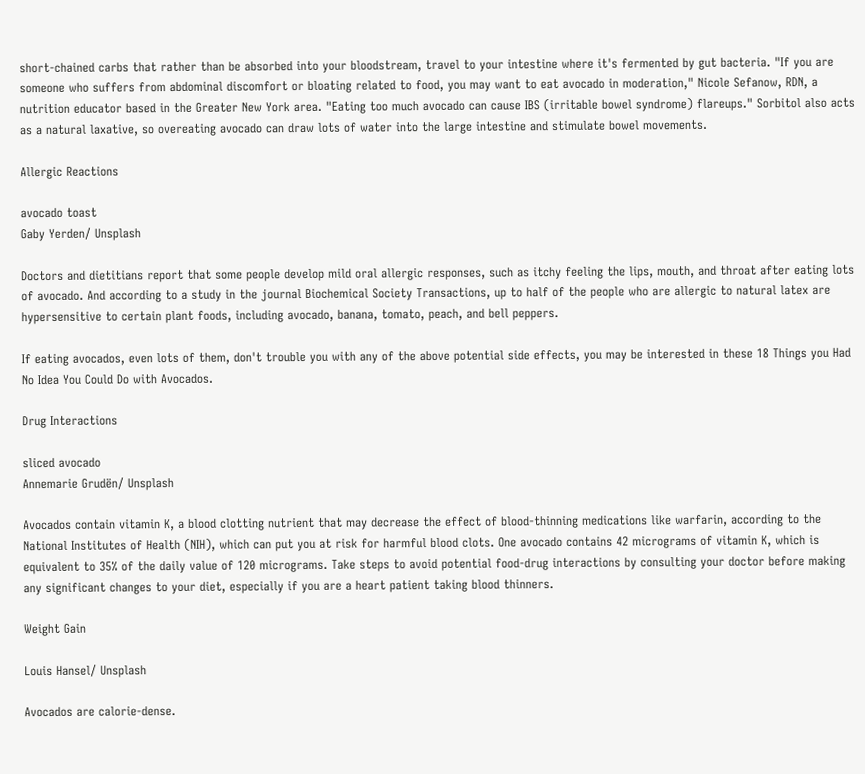short-chained carbs that rather than be absorbed into your bloodstream, travel to your intestine where it's fermented by gut bacteria. "If you are someone who suffers from abdominal discomfort or bloating related to food, you may want to eat avocado in moderation," Nicole Sefanow, RDN, a nutrition educator based in the Greater New York area. "Eating too much avocado can cause IBS (irritable bowel syndrome) flareups." Sorbitol also acts as a natural laxative, so overeating avocado can draw lots of water into the large intestine and stimulate bowel movements.

Allergic Reactions

avocado toast
Gaby Yerden/ Unsplash

Doctors and dietitians report that some people develop mild oral allergic responses, such as itchy feeling the lips, mouth, and throat after eating lots of avocado. And according to a study in the journal Biochemical Society Transactions, up to half of the people who are allergic to natural latex are hypersensitive to certain plant foods, including avocado, banana, tomato, peach, and bell peppers.

If eating avocados, even lots of them, don't trouble you with any of the above potential side effects, you may be interested in these 18 Things you Had No Idea You Could Do with Avocados.

Drug Interactions

sliced avocado
Annemarie Grudën/ Unsplash

Avocados contain vitamin K, a blood clotting nutrient that may decrease the effect of blood-thinning medications like warfarin, according to the National Institutes of Health (NIH), which can put you at risk for harmful blood clots. One avocado contains 42 micrograms of vitamin K, which is equivalent to 35% of the daily value of 120 micrograms. Take steps to avoid potential food-drug interactions by consulting your doctor before making any significant changes to your diet, especially if you are a heart patient taking blood thinners.

Weight Gain

Louis Hansel/ Unsplash

Avocados are calorie-dense.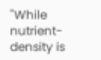"While nutrient-density is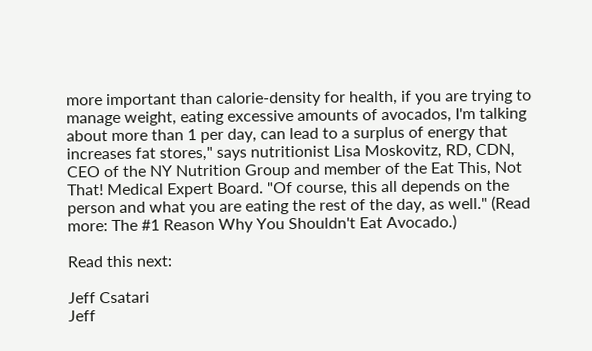more important than calorie-density for health, if you are trying to manage weight, eating excessive amounts of avocados, I'm talking about more than 1 per day, can lead to a surplus of energy that increases fat stores," says nutritionist Lisa Moskovitz, RD, CDN, CEO of the NY Nutrition Group and member of the Eat This, Not That! Medical Expert Board. "Of course, this all depends on the person and what you are eating the rest of the day, as well." (Read more: The #1 Reason Why You Shouldn't Eat Avocado.)

Read this next:

Jeff Csatari
Jeff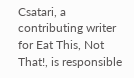Csatari, a contributing writer for Eat This, Not That!, is responsible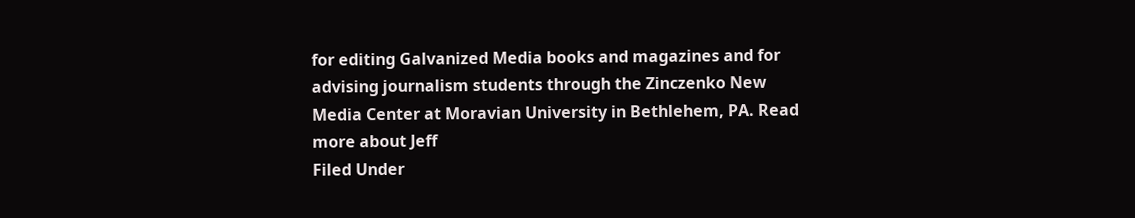for editing Galvanized Media books and magazines and for advising journalism students through the Zinczenko New Media Center at Moravian University in Bethlehem, PA. Read more about Jeff
Filed Under